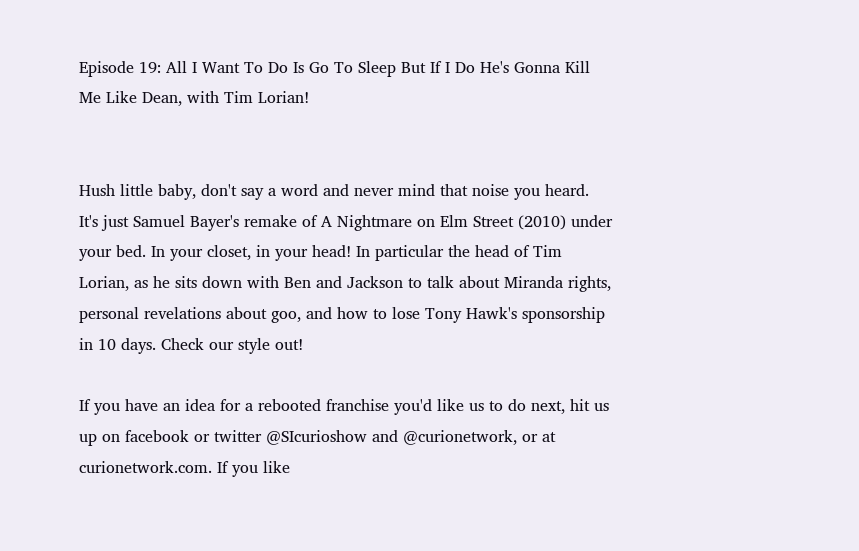Episode 19: All I Want To Do Is Go To Sleep But If I Do He's Gonna Kill Me Like Dean, with Tim Lorian!


Hush little baby, don't say a word and never mind that noise you heard. It's just Samuel Bayer's remake of A Nightmare on Elm Street (2010) under your bed. In your closet, in your head! In particular the head of Tim Lorian, as he sits down with Ben and Jackson to talk about Miranda rights, personal revelations about goo, and how to lose Tony Hawk's sponsorship in 10 days. Check our style out!

If you have an idea for a rebooted franchise you'd like us to do next, hit us up on facebook or twitter @SIcurioshow and @curionetwork, or at curionetwork.com. If you like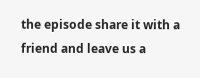the episode share it with a friend and leave us a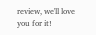review, we'll love you for it!